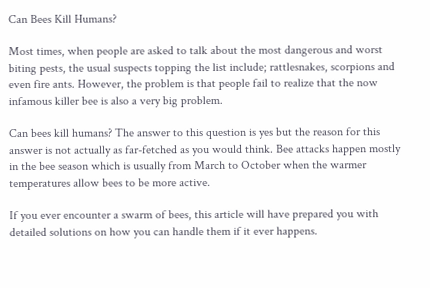Can Bees Kill Humans?

Most times, when people are asked to talk about the most dangerous and worst biting pests, the usual suspects topping the list include; rattlesnakes, scorpions and even fire ants. However, the problem is that people fail to realize that the now infamous killer bee is also a very big problem.

Can bees kill humans? The answer to this question is yes but the reason for this answer is not actually as far-fetched as you would think. Bee attacks happen mostly in the bee season which is usually from March to October when the warmer temperatures allow bees to be more active.

If you ever encounter a swarm of bees, this article will have prepared you with detailed solutions on how you can handle them if it ever happens.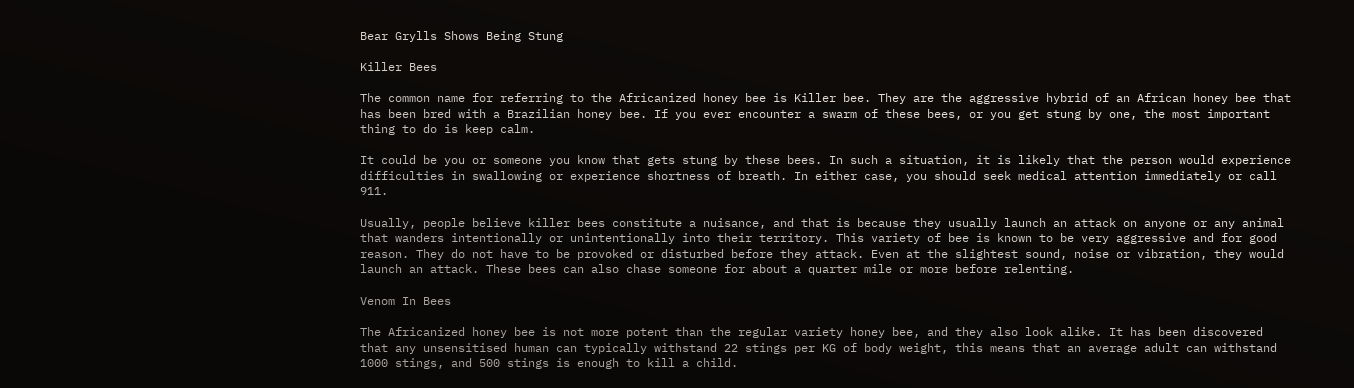Bear Grylls Shows Being Stung

Killer Bees

The common name for referring to the Africanized honey bee is Killer bee. They are the aggressive hybrid of an African honey bee that has been bred with a Brazilian honey bee. If you ever encounter a swarm of these bees, or you get stung by one, the most important thing to do is keep calm.

It could be you or someone you know that gets stung by these bees. In such a situation, it is likely that the person would experience difficulties in swallowing or experience shortness of breath. In either case, you should seek medical attention immediately or call 911.

Usually, people believe killer bees constitute a nuisance, and that is because they usually launch an attack on anyone or any animal that wanders intentionally or unintentionally into their territory. This variety of bee is known to be very aggressive and for good reason. They do not have to be provoked or disturbed before they attack. Even at the slightest sound, noise or vibration, they would launch an attack. These bees can also chase someone for about a quarter mile or more before relenting.

Venom In Bees

The Africanized honey bee is not more potent than the regular variety honey bee, and they also look alike. It has been discovered that any unsensitised human can typically withstand 22 stings per KG of body weight, this means that an average adult can withstand 1000 stings, and 500 stings is enough to kill a child.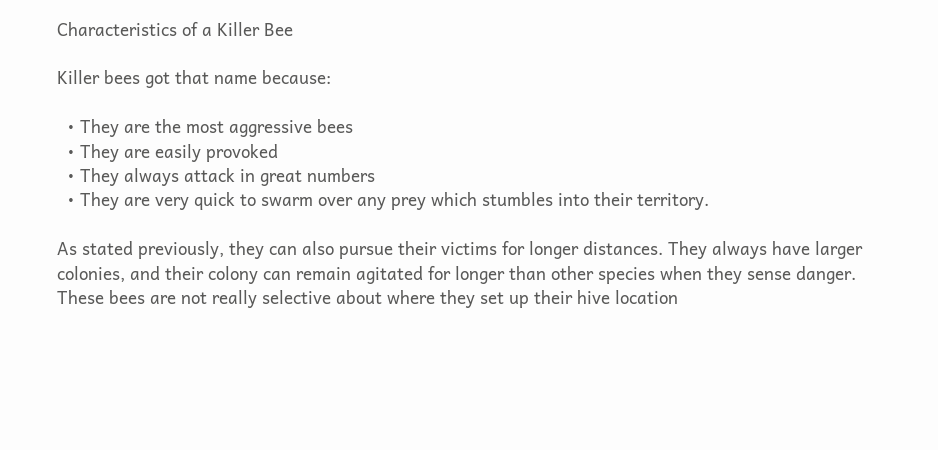Characteristics of a Killer Bee

Killer bees got that name because:

  • They are the most aggressive bees
  • They are easily provoked
  • They always attack in great numbers
  • They are very quick to swarm over any prey which stumbles into their territory.

As stated previously, they can also pursue their victims for longer distances. They always have larger colonies, and their colony can remain agitated for longer than other species when they sense danger. These bees are not really selective about where they set up their hive location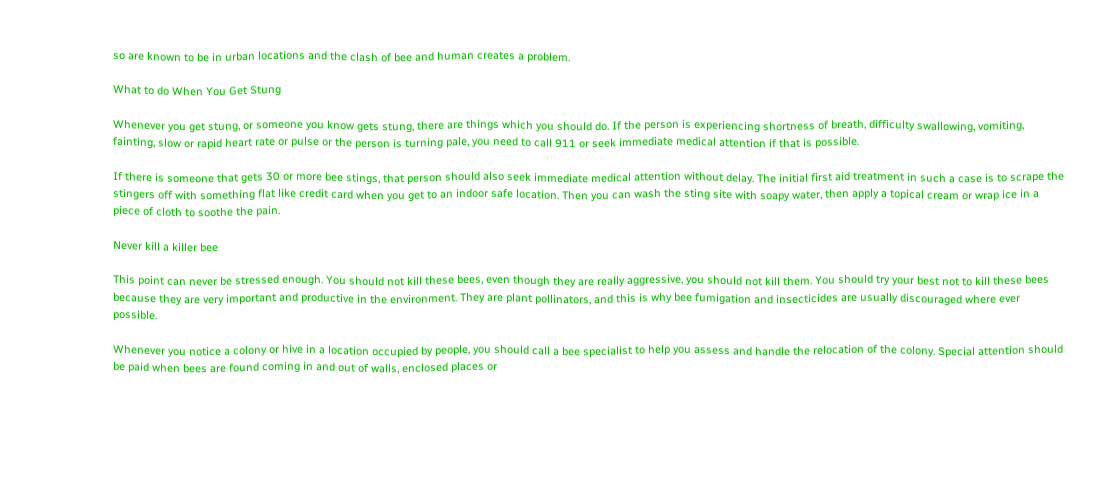so are known to be in urban locations and the clash of bee and human creates a problem.

What to do When You Get Stung

Whenever you get stung, or someone you know gets stung, there are things which you should do. If the person is experiencing shortness of breath, difficulty swallowing, vomiting, fainting, slow or rapid heart rate or pulse or the person is turning pale, you need to call 911 or seek immediate medical attention if that is possible.

If there is someone that gets 30 or more bee stings, that person should also seek immediate medical attention without delay. The initial first aid treatment in such a case is to scrape the stingers off with something flat like credit card when you get to an indoor safe location. Then you can wash the sting site with soapy water, then apply a topical cream or wrap ice in a piece of cloth to soothe the pain.

Never kill a killer bee

This point can never be stressed enough. You should not kill these bees, even though they are really aggressive, you should not kill them. You should try your best not to kill these bees because they are very important and productive in the environment. They are plant pollinators, and this is why bee fumigation and insecticides are usually discouraged where ever possible.

Whenever you notice a colony or hive in a location occupied by people, you should call a bee specialist to help you assess and handle the relocation of the colony. Special attention should be paid when bees are found coming in and out of walls, enclosed places or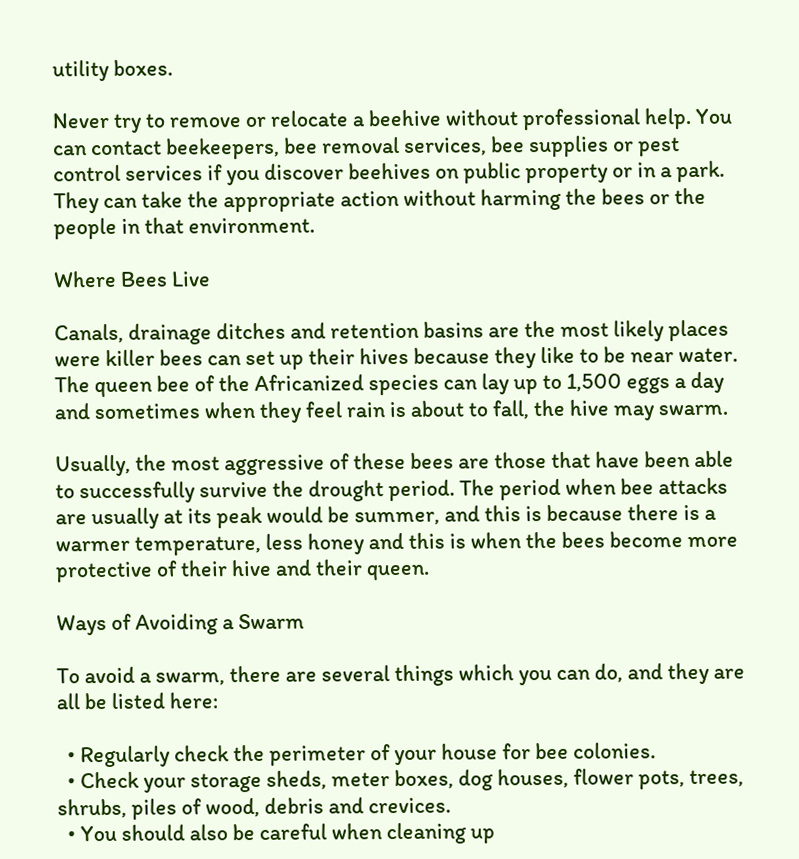utility boxes.

Never try to remove or relocate a beehive without professional help. You can contact beekeepers, bee removal services, bee supplies or pest control services if you discover beehives on public property or in a park. They can take the appropriate action without harming the bees or the people in that environment.

Where Bees Live

Canals, drainage ditches and retention basins are the most likely places were killer bees can set up their hives because they like to be near water. The queen bee of the Africanized species can lay up to 1,500 eggs a day and sometimes when they feel rain is about to fall, the hive may swarm.

Usually, the most aggressive of these bees are those that have been able to successfully survive the drought period. The period when bee attacks are usually at its peak would be summer, and this is because there is a warmer temperature, less honey and this is when the bees become more protective of their hive and their queen.

Ways of Avoiding a Swarm

To avoid a swarm, there are several things which you can do, and they are all be listed here:

  • Regularly check the perimeter of your house for bee colonies.
  • Check your storage sheds, meter boxes, dog houses, flower pots, trees, shrubs, piles of wood, debris and crevices.
  • You should also be careful when cleaning up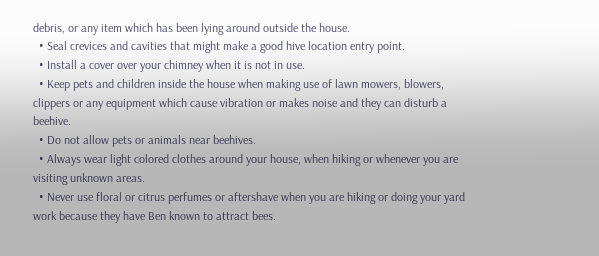debris, or any item which has been lying around outside the house.
  • Seal crevices and cavities that might make a good hive location entry point.
  • Install a cover over your chimney when it is not in use.
  • Keep pets and children inside the house when making use of lawn mowers, blowers, clippers or any equipment which cause vibration or makes noise and they can disturb a beehive.
  • Do not allow pets or animals near beehives.
  • Always wear light colored clothes around your house, when hiking or whenever you are visiting unknown areas.
  • Never use floral or citrus perfumes or aftershave when you are hiking or doing your yard work because they have Ben known to attract bees.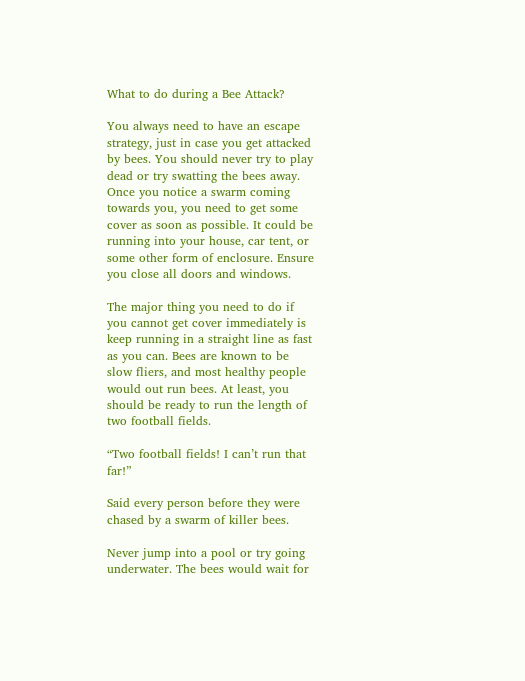What to do during a Bee Attack?

You always need to have an escape strategy, just in case you get attacked by bees. You should never try to play dead or try swatting the bees away. Once you notice a swarm coming towards you, you need to get some cover as soon as possible. It could be running into your house, car tent, or some other form of enclosure. Ensure you close all doors and windows.

The major thing you need to do if you cannot get cover immediately is keep running in a straight line as fast as you can. Bees are known to be slow fliers, and most healthy people would out run bees. At least, you should be ready to run the length of two football fields.

“Two football fields! I can’t run that far!”

Said every person before they were chased by a swarm of killer bees.

Never jump into a pool or try going underwater. The bees would wait for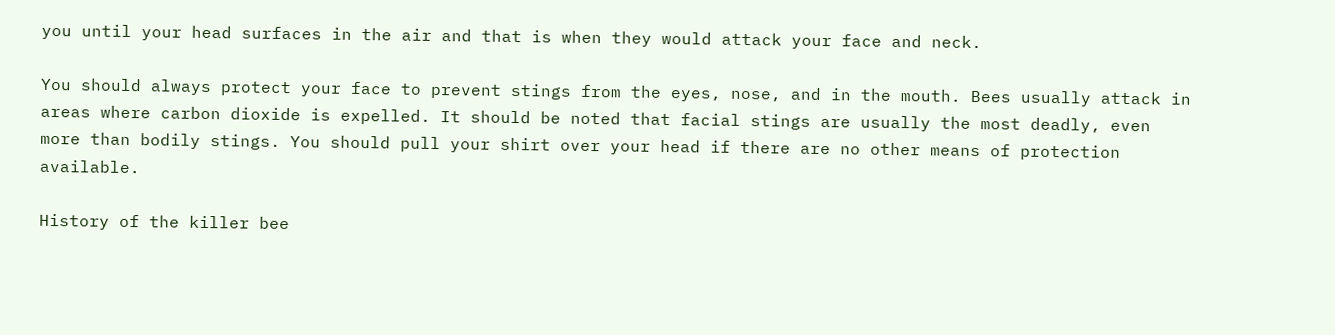you until your head surfaces in the air and that is when they would attack your face and neck.

You should always protect your face to prevent stings from the eyes, nose, and in the mouth. Bees usually attack in areas where carbon dioxide is expelled. It should be noted that facial stings are usually the most deadly, even more than bodily stings. You should pull your shirt over your head if there are no other means of protection available.

History of the killer bee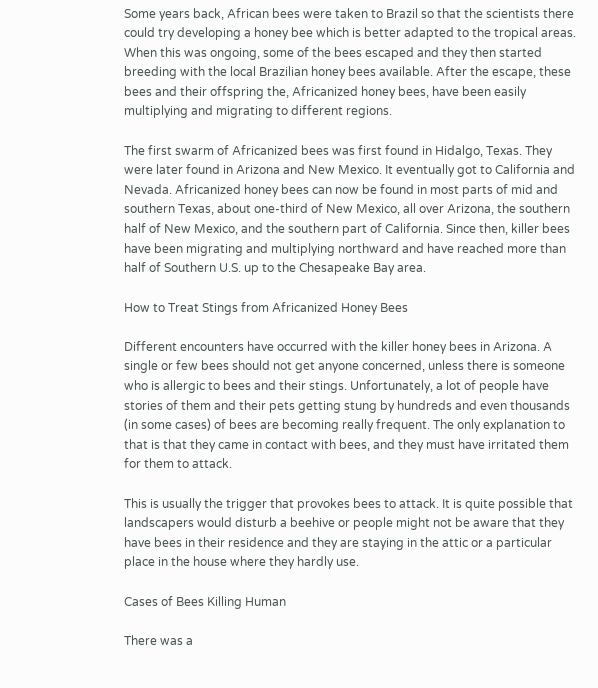Some years back, African bees were taken to Brazil so that the scientists there could try developing a honey bee which is better adapted to the tropical areas. When this was ongoing, some of the bees escaped and they then started breeding with the local Brazilian honey bees available. After the escape, these bees and their offspring the, Africanized honey bees, have been easily multiplying and migrating to different regions.

The first swarm of Africanized bees was first found in Hidalgo, Texas. They were later found in Arizona and New Mexico. It eventually got to California and Nevada. Africanized honey bees can now be found in most parts of mid and southern Texas, about one-third of New Mexico, all over Arizona, the southern half of New Mexico, and the southern part of California. Since then, killer bees have been migrating and multiplying northward and have reached more than half of Southern U.S. up to the Chesapeake Bay area.

How to Treat Stings from Africanized Honey Bees

Different encounters have occurred with the killer honey bees in Arizona. A single or few bees should not get anyone concerned, unless there is someone who is allergic to bees and their stings. Unfortunately, a lot of people have stories of them and their pets getting stung by hundreds and even thousands (in some cases) of bees are becoming really frequent. The only explanation to that is that they came in contact with bees, and they must have irritated them for them to attack.

This is usually the trigger that provokes bees to attack. It is quite possible that landscapers would disturb a beehive or people might not be aware that they have bees in their residence and they are staying in the attic or a particular place in the house where they hardly use.

Cases of Bees Killing Human

There was a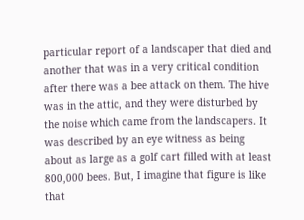particular report of a landscaper that died and another that was in a very critical condition after there was a bee attack on them. The hive was in the attic, and they were disturbed by the noise which came from the landscapers. It was described by an eye witness as being about as large as a golf cart filled with at least 800,000 bees. But, I imagine that figure is like that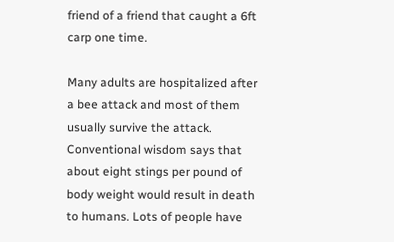friend of a friend that caught a 6ft carp one time.

Many adults are hospitalized after a bee attack and most of them usually survive the attack. Conventional wisdom says that about eight stings per pound of body weight would result in death to humans. Lots of people have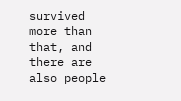survived more than that, and there are also people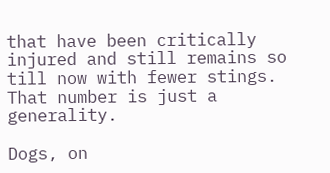that have been critically injured and still remains so till now with fewer stings. That number is just a generality.

Dogs, on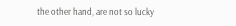the other hand, are not so lucky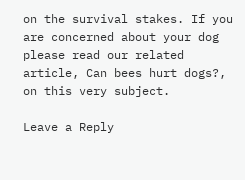on the survival stakes. If you are concerned about your dog please read our related article, Can bees hurt dogs?, on this very subject.

Leave a Reply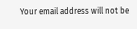Your email address will not be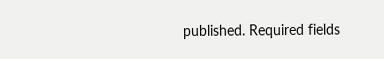published. Required fields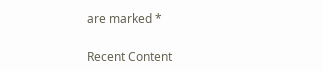are marked *

Recent Content